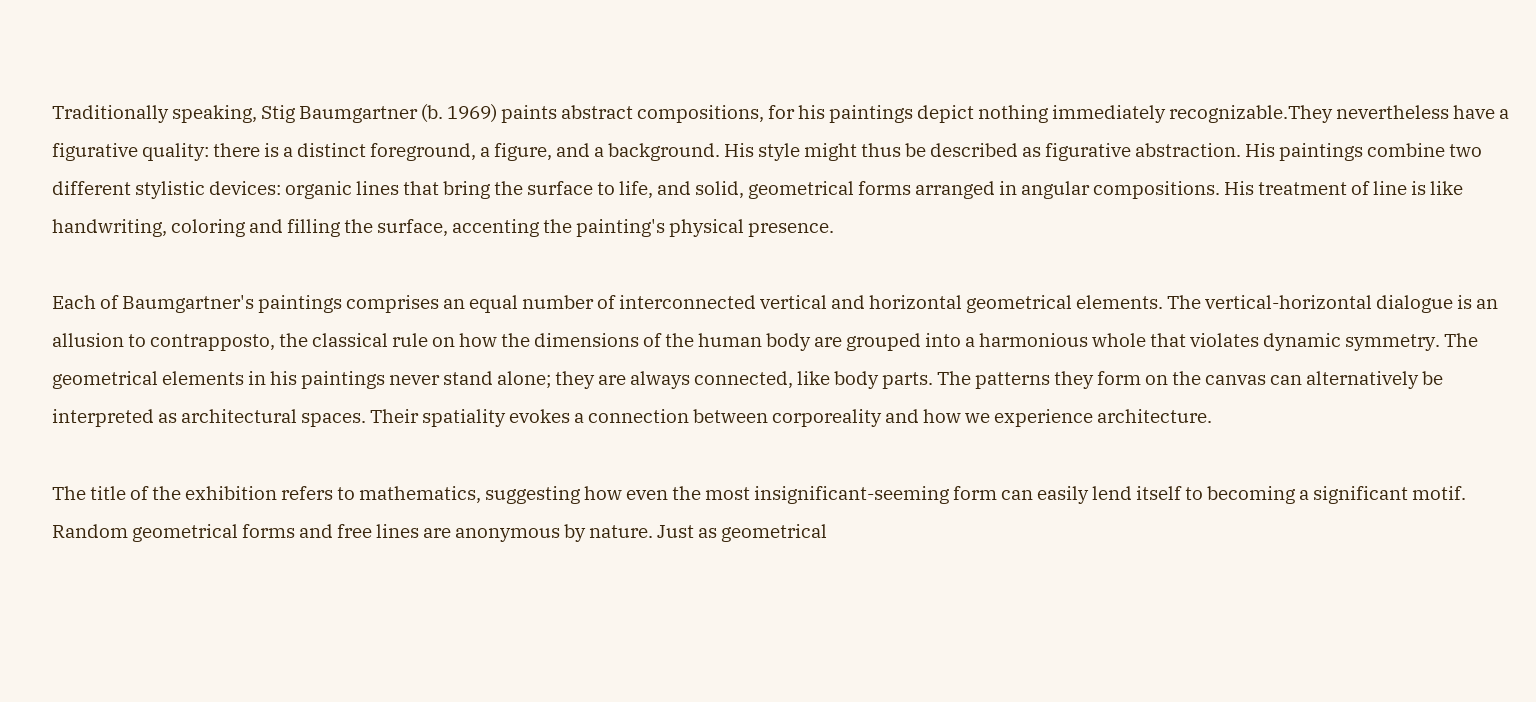Traditionally speaking, Stig Baumgartner (b. 1969) paints abstract compositions, for his paintings depict nothing immediately recognizable.They nevertheless have a figurative quality: there is a distinct foreground, a figure, and a background. His style might thus be described as figurative abstraction. His paintings combine two different stylistic devices: organic lines that bring the surface to life, and solid, geometrical forms arranged in angular compositions. His treatment of line is like handwriting, coloring and filling the surface, accenting the painting's physical presence.

Each of Baumgartner's paintings comprises an equal number of interconnected vertical and horizontal geometrical elements. The vertical-horizontal dialogue is an allusion to contrapposto, the classical rule on how the dimensions of the human body are grouped into a harmonious whole that violates dynamic symmetry. The geometrical elements in his paintings never stand alone; they are always connected, like body parts. The patterns they form on the canvas can alternatively be interpreted as architectural spaces. Their spatiality evokes a connection between corporeality and how we experience architecture.

The title of the exhibition refers to mathematics, suggesting how even the most insignificant-seeming form can easily lend itself to becoming a significant motif. Random geometrical forms and free lines are anonymous by nature. Just as geometrical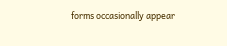forms occasionally appear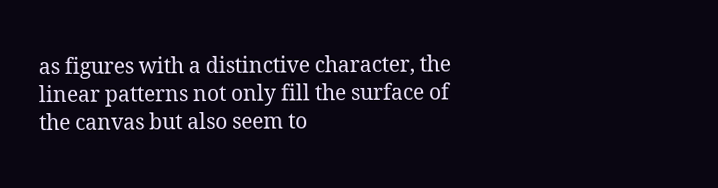as figures with a distinctive character, the linear patterns not only fill the surface of the canvas but also seem to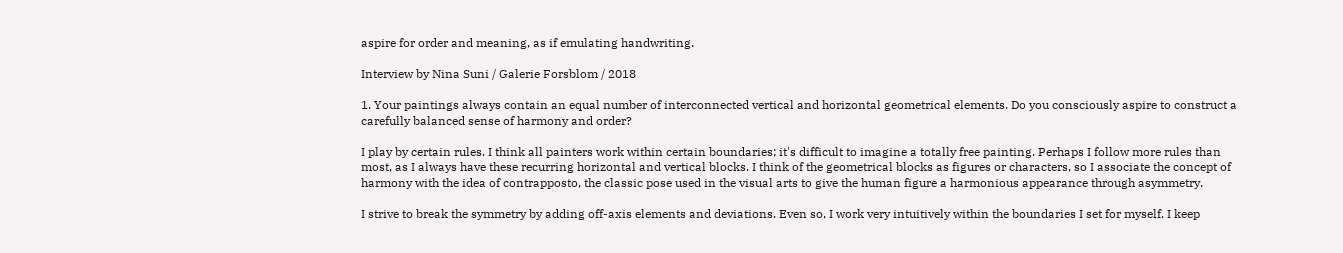aspire for order and meaning, as if emulating handwriting.

Interview by Nina Suni / Galerie Forsblom / 2018

1. Your paintings always contain an equal number of interconnected vertical and horizontal geometrical elements. Do you consciously aspire to construct a carefully balanced sense of harmony and order?

I play by certain rules. I think all painters work within certain boundaries; it's difficult to imagine a totally free painting. Perhaps I follow more rules than most, as I always have these recurring horizontal and vertical blocks. I think of the geometrical blocks as figures or characters, so I associate the concept of harmony with the idea of contrapposto, the classic pose used in the visual arts to give the human figure a harmonious appearance through asymmetry.

I strive to break the symmetry by adding off-axis elements and deviations. Even so, I work very intuitively within the boundaries I set for myself. I keep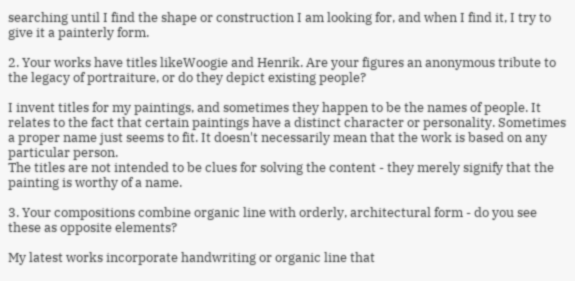searching until I find the shape or construction I am looking for, and when I find it, I try to give it a painterly form.

2. Your works have titles likeWoogie and Henrik. Are your figures an anonymous tribute to the legacy of portraiture, or do they depict existing people?

I invent titles for my paintings, and sometimes they happen to be the names of people. It relates to the fact that certain paintings have a distinct character or personality. Sometimes a proper name just seems to fit. It doesn't necessarily mean that the work is based on any particular person.
The titles are not intended to be clues for solving the content - they merely signify that the painting is worthy of a name.

3. Your compositions combine organic line with orderly, architectural form - do you see these as opposite elements?

My latest works incorporate handwriting or organic line that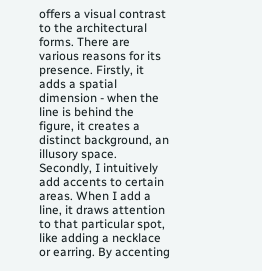offers a visual contrast to the architectural forms. There are various reasons for its presence. Firstly, it adds a spatial dimension - when the line is behind the figure, it creates a distinct background, an illusory space. Secondly, I intuitively add accents to certain areas. When I add a line, it draws attention to that particular spot, like adding a necklace or earring. By accenting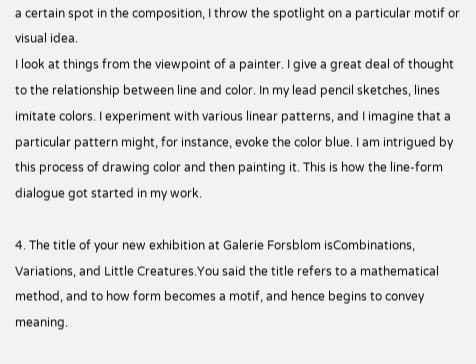a certain spot in the composition, I throw the spotlight on a particular motif or visual idea.
I look at things from the viewpoint of a painter. I give a great deal of thought to the relationship between line and color. In my lead pencil sketches, lines imitate colors. I experiment with various linear patterns, and I imagine that a particular pattern might, for instance, evoke the color blue. I am intrigued by this process of drawing color and then painting it. This is how the line-form dialogue got started in my work.

4. The title of your new exhibition at Galerie Forsblom isCombinations, Variations, and Little Creatures.You said the title refers to a mathematical method, and to how form becomes a motif, and hence begins to convey meaning.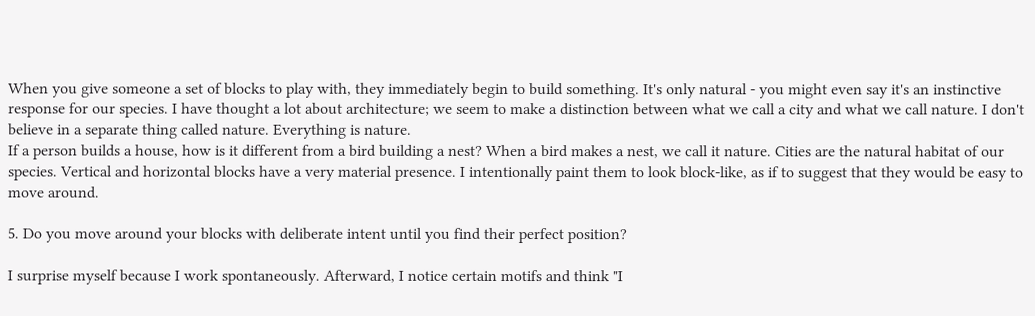When you give someone a set of blocks to play with, they immediately begin to build something. It's only natural - you might even say it's an instinctive response for our species. I have thought a lot about architecture; we seem to make a distinction between what we call a city and what we call nature. I don't believe in a separate thing called nature. Everything is nature.
If a person builds a house, how is it different from a bird building a nest? When a bird makes a nest, we call it nature. Cities are the natural habitat of our species. Vertical and horizontal blocks have a very material presence. I intentionally paint them to look block-like, as if to suggest that they would be easy to move around.

5. Do you move around your blocks with deliberate intent until you find their perfect position?

I surprise myself because I work spontaneously. Afterward, I notice certain motifs and think "I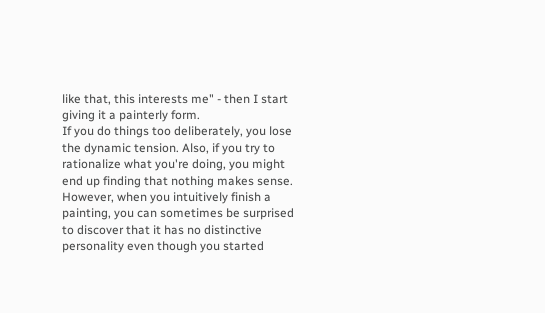like that, this interests me" - then I start giving it a painterly form.
If you do things too deliberately, you lose the dynamic tension. Also, if you try to rationalize what you're doing, you might end up finding that nothing makes sense. However, when you intuitively finish a painting, you can sometimes be surprised to discover that it has no distinctive personality even though you started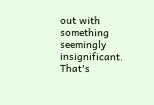out with something seemingly insignificant. That's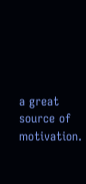a great source of motivation.